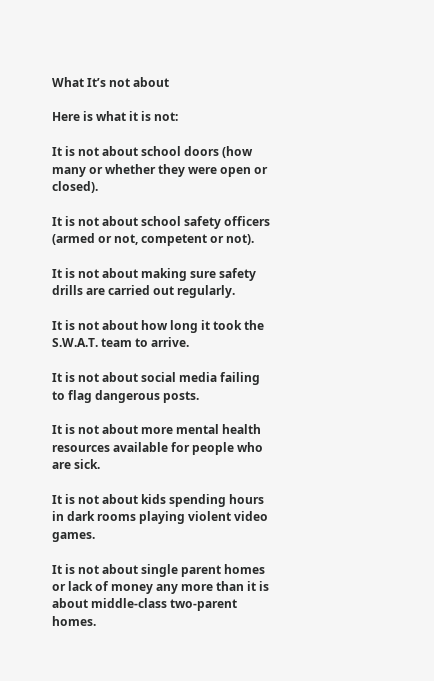What It’s not about

Here is what it is not:

It is not about school doors (how many or whether they were open or closed).

It is not about school safety officers (armed or not, competent or not).

It is not about making sure safety drills are carried out regularly.

It is not about how long it took the S.W.A.T. team to arrive.

It is not about social media failing to flag dangerous posts.

It is not about more mental health resources available for people who are sick.

It is not about kids spending hours in dark rooms playing violent video games.

It is not about single parent homes or lack of money any more than it is about middle-class two-parent homes.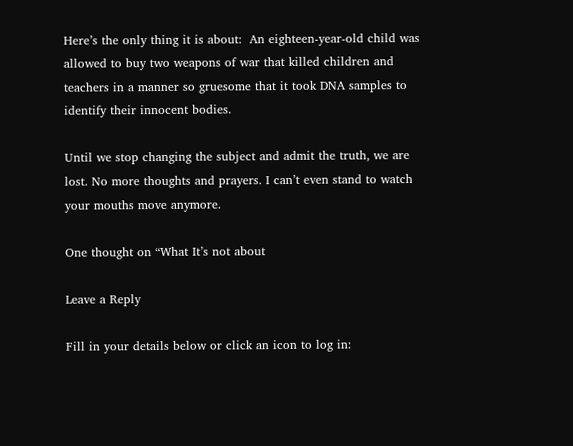Here’s the only thing it is about:  An eighteen-year-old child was allowed to buy two weapons of war that killed children and teachers in a manner so gruesome that it took DNA samples to identify their innocent bodies.

Until we stop changing the subject and admit the truth, we are lost. No more thoughts and prayers. I can’t even stand to watch your mouths move anymore.

One thought on “What It’s not about

Leave a Reply

Fill in your details below or click an icon to log in: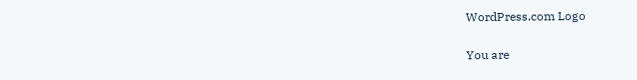WordPress.com Logo

You are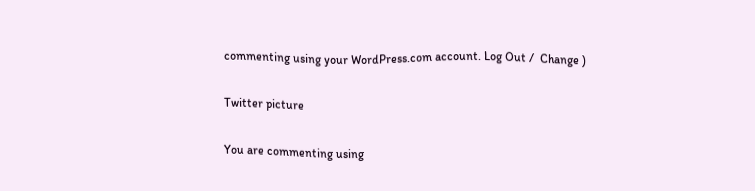commenting using your WordPress.com account. Log Out /  Change )

Twitter picture

You are commenting using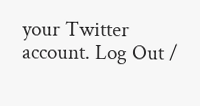your Twitter account. Log Out /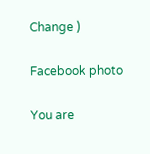Change )

Facebook photo

You are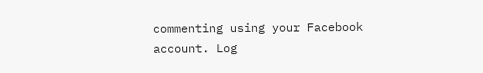commenting using your Facebook account. Log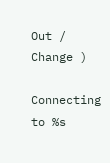Out /  Change )

Connecting to %s